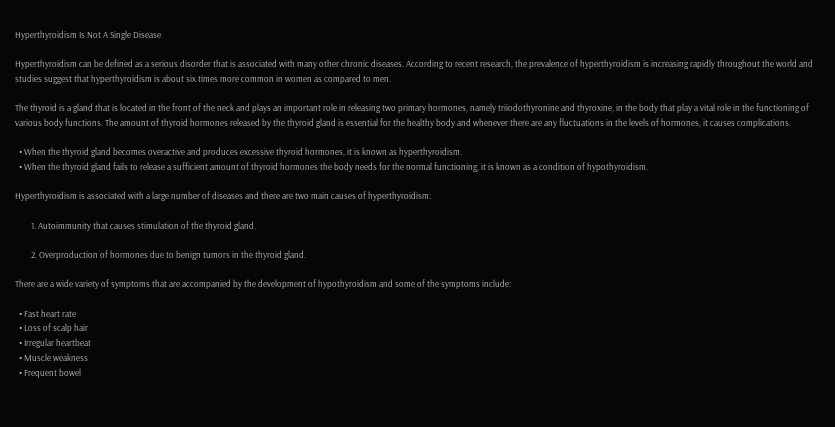Hyperthyroidism Is Not A Single Disease

Hyperthyroidism can be defined as a serious disorder that is associated with many other chronic diseases. According to recent research, the prevalence of hyperthyroidism is increasing rapidly throughout the world and studies suggest that hyperthyroidism is about six times more common in women as compared to men.

The thyroid is a gland that is located in the front of the neck and plays an important role in releasing two primary hormones, namely triiodothyronine and thyroxine, in the body that play a vital role in the functioning of various body functions. The amount of thyroid hormones released by the thyroid gland is essential for the healthy body and whenever there are any fluctuations in the levels of hormones, it causes complications.

  • When the thyroid gland becomes overactive and produces excessive thyroid hormones, it is known as hyperthyroidism.
  • When the thyroid gland fails to release a sufficient amount of thyroid hormones the body needs for the normal functioning, it is known as a condition of hypothyroidism.

Hyperthyroidism is associated with a large number of diseases and there are two main causes of hyperthyroidism:

        1. Autoimmunity that causes stimulation of the thyroid gland.

        2. Overproduction of hormones due to benign tumors in the thyroid gland.

There are a wide variety of symptoms that are accompanied by the development of hypothyroidism and some of the symptoms include:

  • Fast heart rate
  • Loss of scalp hair
  • Irregular heartbeat
  • Muscle weakness
  • Frequent bowel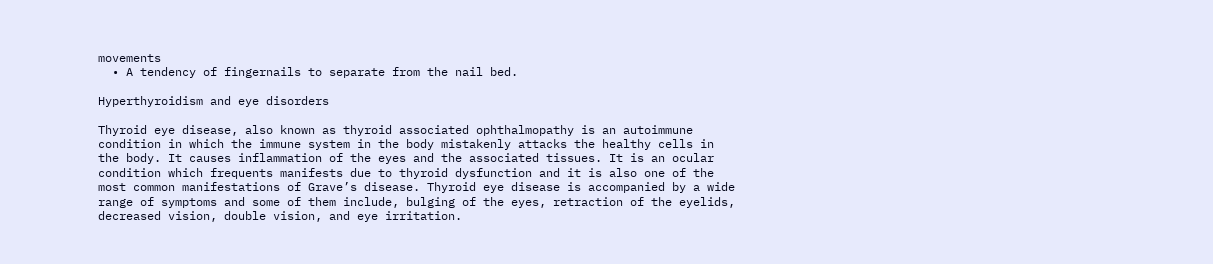movements
  • A tendency of fingernails to separate from the nail bed.

Hyperthyroidism and eye disorders

Thyroid eye disease, also known as thyroid associated ophthalmopathy is an autoimmune condition in which the immune system in the body mistakenly attacks the healthy cells in the body. It causes inflammation of the eyes and the associated tissues. It is an ocular condition which frequents manifests due to thyroid dysfunction and it is also one of the most common manifestations of Grave’s disease. Thyroid eye disease is accompanied by a wide range of symptoms and some of them include, bulging of the eyes, retraction of the eyelids, decreased vision, double vision, and eye irritation.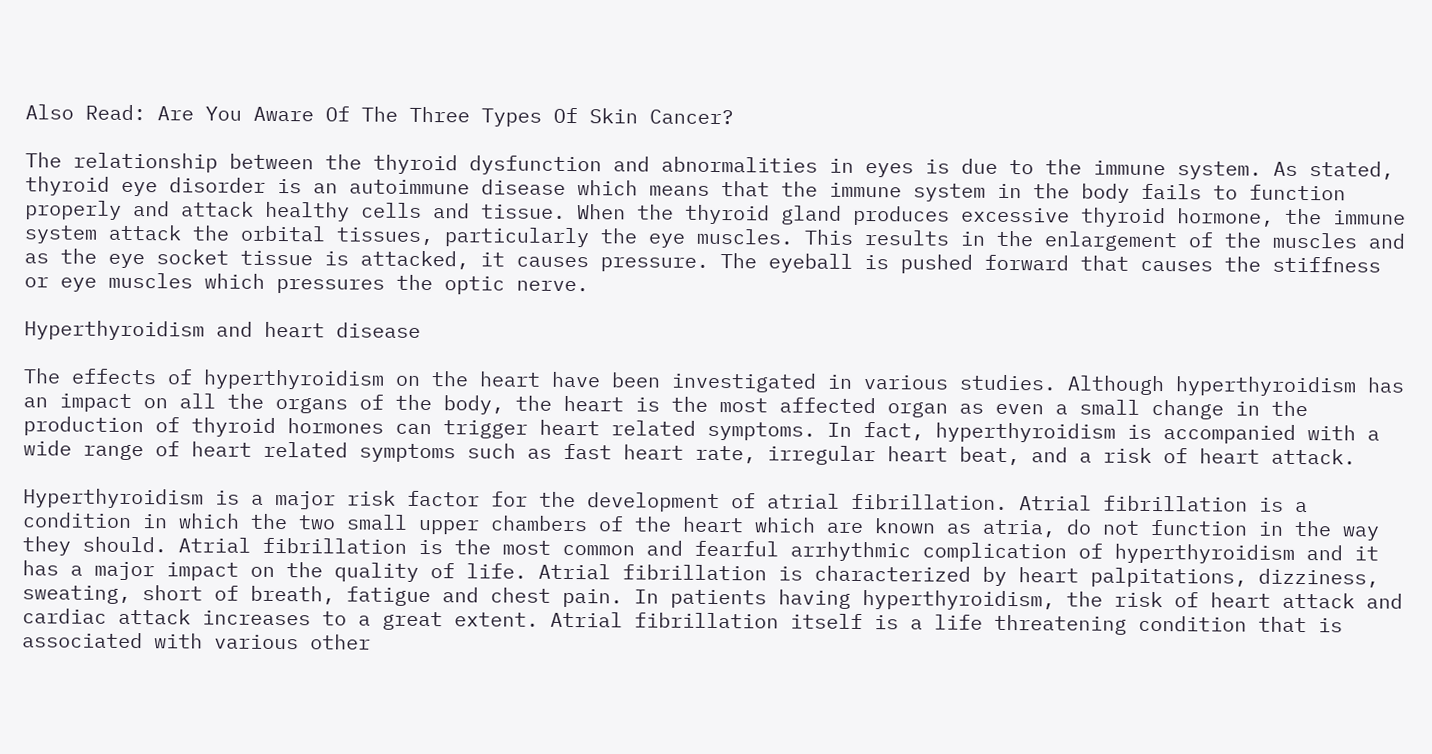Also Read: Are You Aware Of The Three Types Of Skin Cancer?

The relationship between the thyroid dysfunction and abnormalities in eyes is due to the immune system. As stated, thyroid eye disorder is an autoimmune disease which means that the immune system in the body fails to function properly and attack healthy cells and tissue. When the thyroid gland produces excessive thyroid hormone, the immune system attack the orbital tissues, particularly the eye muscles. This results in the enlargement of the muscles and as the eye socket tissue is attacked, it causes pressure. The eyeball is pushed forward that causes the stiffness or eye muscles which pressures the optic nerve.

Hyperthyroidism and heart disease

The effects of hyperthyroidism on the heart have been investigated in various studies. Although hyperthyroidism has an impact on all the organs of the body, the heart is the most affected organ as even a small change in the production of thyroid hormones can trigger heart related symptoms. In fact, hyperthyroidism is accompanied with a wide range of heart related symptoms such as fast heart rate, irregular heart beat, and a risk of heart attack.

Hyperthyroidism is a major risk factor for the development of atrial fibrillation. Atrial fibrillation is a condition in which the two small upper chambers of the heart which are known as atria, do not function in the way they should. Atrial fibrillation is the most common and fearful arrhythmic complication of hyperthyroidism and it has a major impact on the quality of life. Atrial fibrillation is characterized by heart palpitations, dizziness, sweating, short of breath, fatigue and chest pain. In patients having hyperthyroidism, the risk of heart attack and cardiac attack increases to a great extent. Atrial fibrillation itself is a life threatening condition that is associated with various other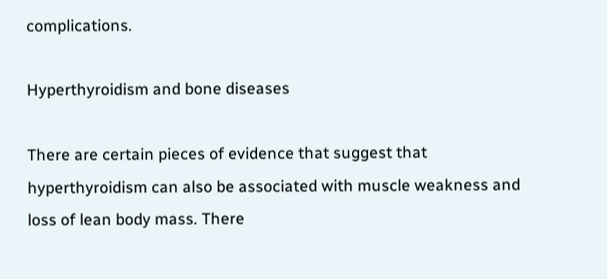complications.

Hyperthyroidism and bone diseases

There are certain pieces of evidence that suggest that hyperthyroidism can also be associated with muscle weakness and loss of lean body mass. There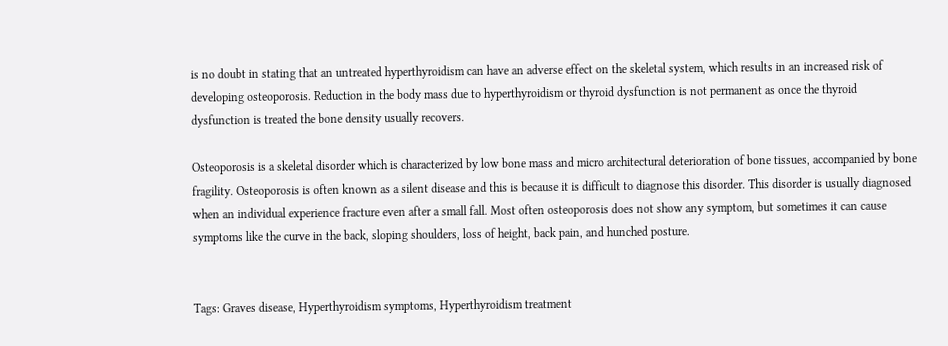is no doubt in stating that an untreated hyperthyroidism can have an adverse effect on the skeletal system, which results in an increased risk of developing osteoporosis. Reduction in the body mass due to hyperthyroidism or thyroid dysfunction is not permanent as once the thyroid dysfunction is treated the bone density usually recovers.

Osteoporosis is a skeletal disorder which is characterized by low bone mass and micro architectural deterioration of bone tissues, accompanied by bone fragility. Osteoporosis is often known as a silent disease and this is because it is difficult to diagnose this disorder. This disorder is usually diagnosed when an individual experience fracture even after a small fall. Most often osteoporosis does not show any symptom, but sometimes it can cause symptoms like the curve in the back, sloping shoulders, loss of height, back pain, and hunched posture.


Tags: Graves disease, Hyperthyroidism symptoms, Hyperthyroidism treatment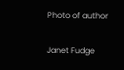Photo of author

Janet Fudge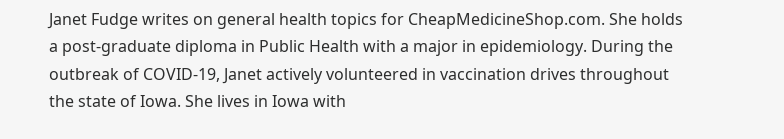Janet Fudge writes on general health topics for CheapMedicineShop.com. She holds a post-graduate diploma in Public Health with a major in epidemiology. During the outbreak of COVID-19, Janet actively volunteered in vaccination drives throughout the state of Iowa. She lives in Iowa with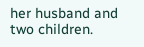her husband and two children.